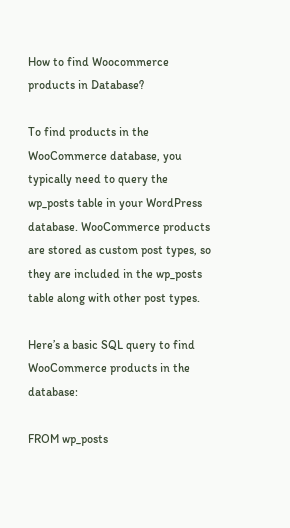How to find Woocommerce products in Database?

To find products in the WooCommerce database, you typically need to query the wp_posts table in your WordPress database. WooCommerce products are stored as custom post types, so they are included in the wp_posts table along with other post types.

Here’s a basic SQL query to find WooCommerce products in the database:

FROM wp_posts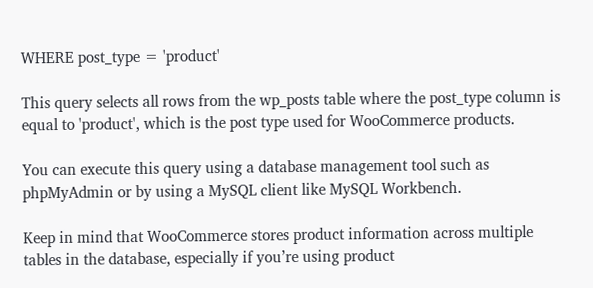WHERE post_type = 'product'

This query selects all rows from the wp_posts table where the post_type column is equal to 'product', which is the post type used for WooCommerce products.

You can execute this query using a database management tool such as phpMyAdmin or by using a MySQL client like MySQL Workbench.

Keep in mind that WooCommerce stores product information across multiple tables in the database, especially if you’re using product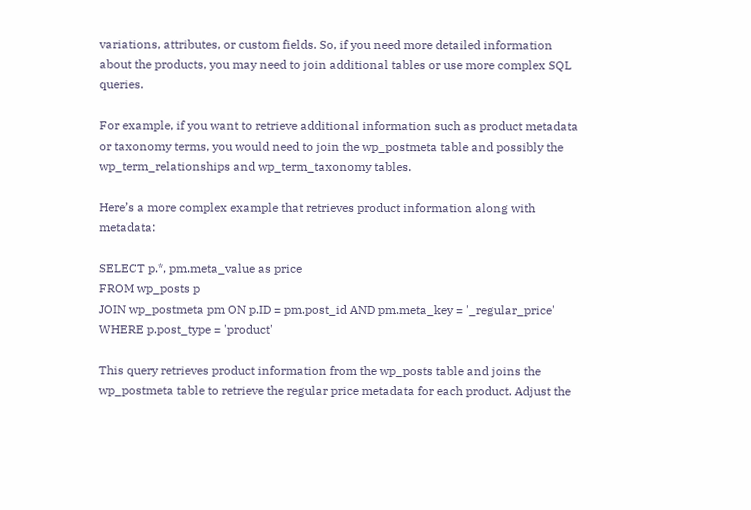variations, attributes, or custom fields. So, if you need more detailed information about the products, you may need to join additional tables or use more complex SQL queries.

For example, if you want to retrieve additional information such as product metadata or taxonomy terms, you would need to join the wp_postmeta table and possibly the wp_term_relationships and wp_term_taxonomy tables.

Here’s a more complex example that retrieves product information along with metadata:

SELECT p.*, pm.meta_value as price
FROM wp_posts p
JOIN wp_postmeta pm ON p.ID = pm.post_id AND pm.meta_key = '_regular_price'
WHERE p.post_type = 'product'

This query retrieves product information from the wp_posts table and joins the wp_postmeta table to retrieve the regular price metadata for each product. Adjust the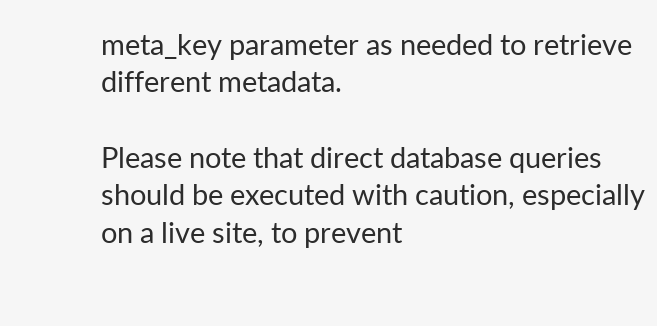meta_key parameter as needed to retrieve different metadata.

Please note that direct database queries should be executed with caution, especially on a live site, to prevent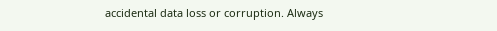accidental data loss or corruption. Always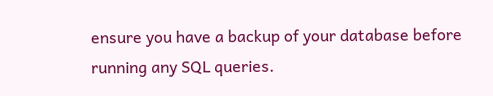ensure you have a backup of your database before running any SQL queries.